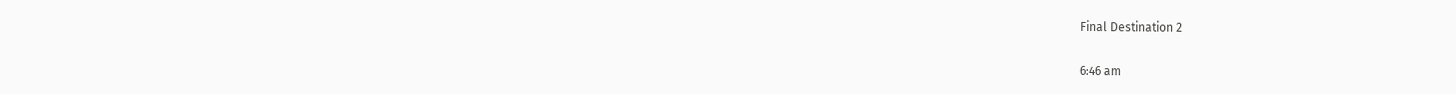Final Destination 2

6:46 am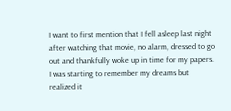I want to first mention that I fell asleep last night after watching that movie, no alarm, dressed to go out and thankfully woke up in time for my papers. I was starting to remember my dreams but realized it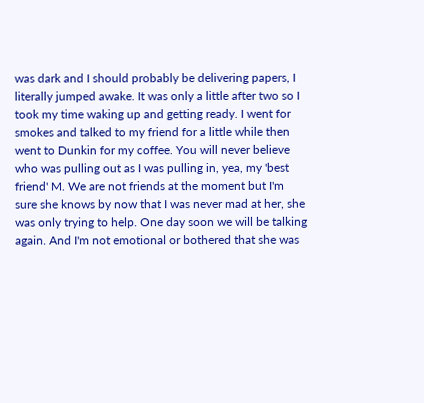was dark and I should probably be delivering papers, I literally jumped awake. It was only a little after two so I took my time waking up and getting ready. I went for smokes and talked to my friend for a little while then went to Dunkin for my coffee. You will never believe who was pulling out as I was pulling in, yea, my 'best friend' M. We are not friends at the moment but I'm sure she knows by now that I was never mad at her, she was only trying to help. One day soon we will be talking again. And I'm not emotional or bothered that she was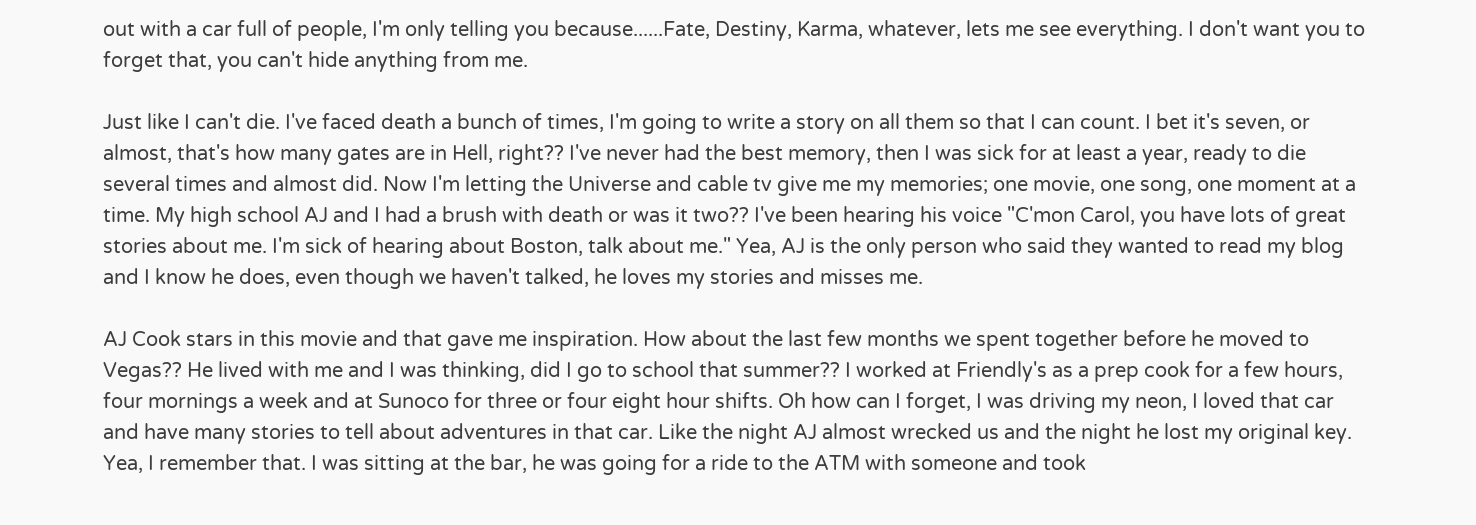out with a car full of people, I'm only telling you because......Fate, Destiny, Karma, whatever, lets me see everything. I don't want you to forget that, you can't hide anything from me.

Just like I can't die. I've faced death a bunch of times, I'm going to write a story on all them so that I can count. I bet it's seven, or almost, that's how many gates are in Hell, right?? I've never had the best memory, then I was sick for at least a year, ready to die several times and almost did. Now I'm letting the Universe and cable tv give me my memories; one movie, one song, one moment at a time. My high school AJ and I had a brush with death or was it two?? I've been hearing his voice "C'mon Carol, you have lots of great stories about me. I'm sick of hearing about Boston, talk about me." Yea, AJ is the only person who said they wanted to read my blog and I know he does, even though we haven't talked, he loves my stories and misses me.

AJ Cook stars in this movie and that gave me inspiration. How about the last few months we spent together before he moved to Vegas?? He lived with me and I was thinking, did I go to school that summer?? I worked at Friendly's as a prep cook for a few hours, four mornings a week and at Sunoco for three or four eight hour shifts. Oh how can I forget, I was driving my neon, I loved that car and have many stories to tell about adventures in that car. Like the night AJ almost wrecked us and the night he lost my original key. Yea, I remember that. I was sitting at the bar, he was going for a ride to the ATM with someone and took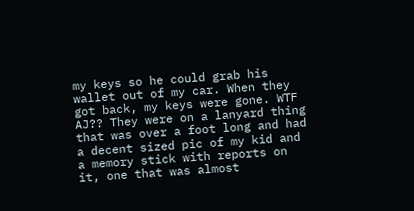my keys so he could grab his wallet out of my car. When they got back, my keys were gone. WTF AJ?? They were on a lanyard thing that was over a foot long and had a decent sized pic of my kid and a memory stick with reports on it, one that was almost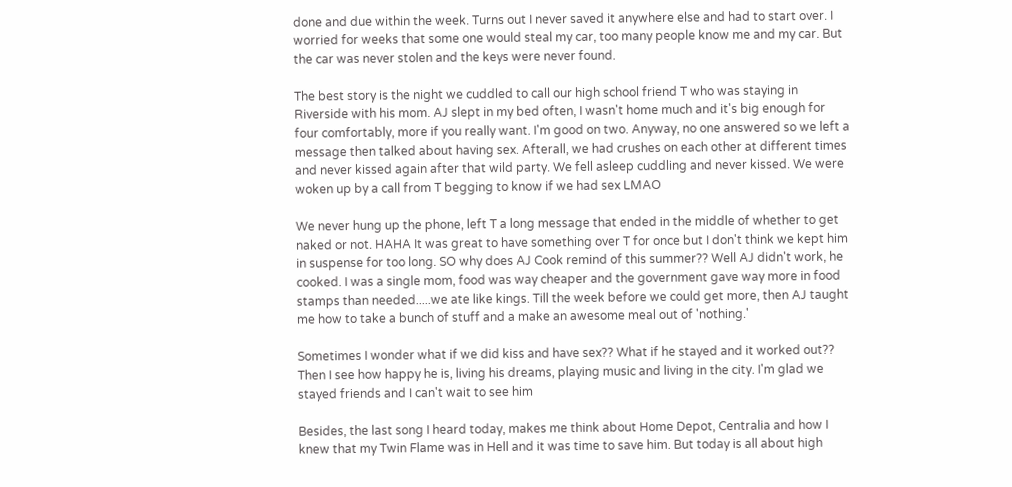done and due within the week. Turns out I never saved it anywhere else and had to start over. I worried for weeks that some one would steal my car, too many people know me and my car. But the car was never stolen and the keys were never found.

The best story is the night we cuddled to call our high school friend T who was staying in Riverside with his mom. AJ slept in my bed often, I wasn't home much and it's big enough for four comfortably, more if you really want. I'm good on two. Anyway, no one answered so we left a message then talked about having sex. Afterall, we had crushes on each other at different times and never kissed again after that wild party. We fell asleep cuddling and never kissed. We were woken up by a call from T begging to know if we had sex LMAO

We never hung up the phone, left T a long message that ended in the middle of whether to get naked or not. HAHA It was great to have something over T for once but I don't think we kept him in suspense for too long. SO why does AJ Cook remind of this summer?? Well AJ didn't work, he cooked. I was a single mom, food was way cheaper and the government gave way more in food stamps than needed.....we ate like kings. Till the week before we could get more, then AJ taught me how to take a bunch of stuff and a make an awesome meal out of 'nothing.'

Sometimes I wonder what if we did kiss and have sex?? What if he stayed and it worked out?? Then I see how happy he is, living his dreams, playing music and living in the city. I'm glad we stayed friends and I can't wait to see him

Besides, the last song I heard today, makes me think about Home Depot, Centralia and how I knew that my Twin Flame was in Hell and it was time to save him. But today is all about high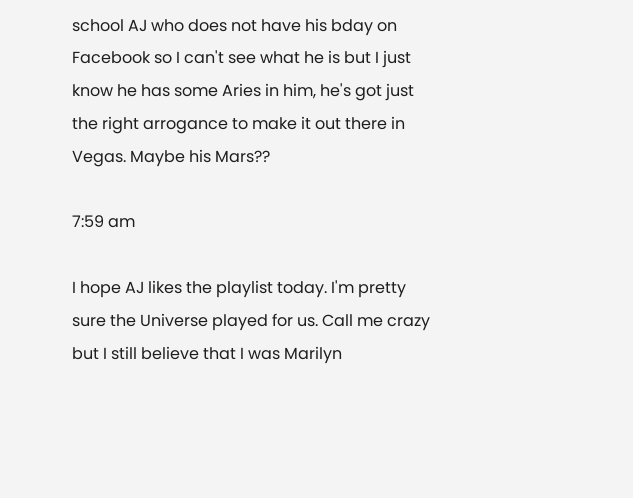school AJ who does not have his bday on Facebook so I can't see what he is but I just know he has some Aries in him, he's got just the right arrogance to make it out there in Vegas. Maybe his Mars??

7:59 am

I hope AJ likes the playlist today. I'm pretty sure the Universe played for us. Call me crazy but I still believe that I was Marilyn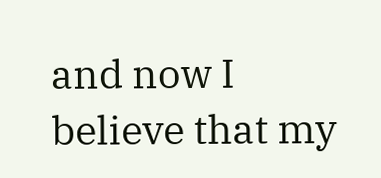and now I believe that my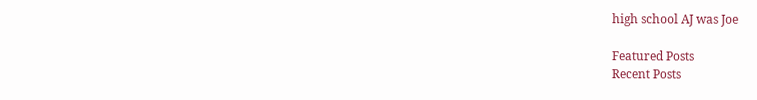high school AJ was Joe

Featured Posts
Recent Posts